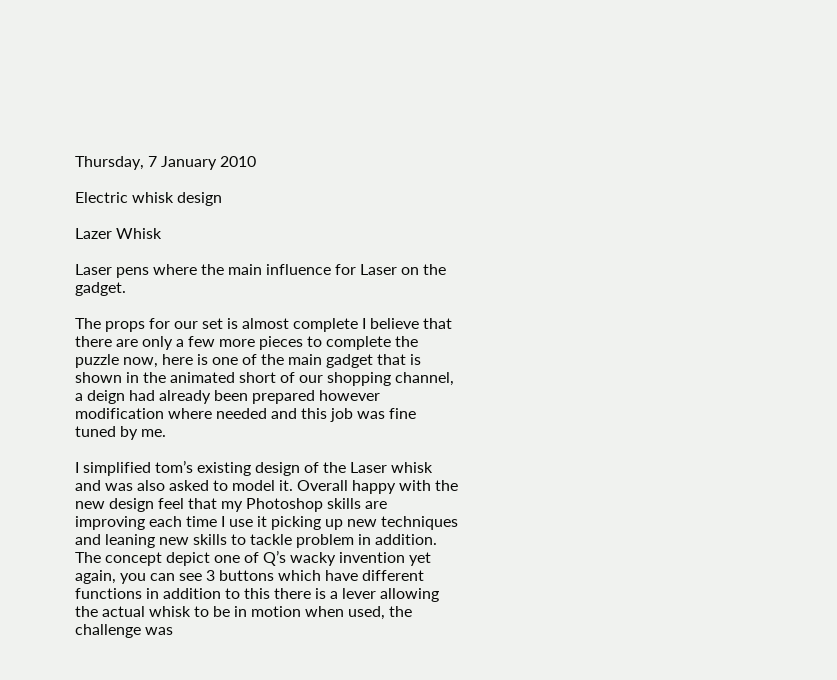Thursday, 7 January 2010

Electric whisk design

Lazer Whisk

Laser pens where the main influence for Laser on the gadget.

The props for our set is almost complete I believe that there are only a few more pieces to complete the puzzle now, here is one of the main gadget that is shown in the animated short of our shopping channel, a deign had already been prepared however modification where needed and this job was fine tuned by me.

I simplified tom’s existing design of the Laser whisk and was also asked to model it. Overall happy with the new design feel that my Photoshop skills are improving each time I use it picking up new techniques and leaning new skills to tackle problem in addition.
The concept depict one of Q’s wacky invention yet again, you can see 3 buttons which have different functions in addition to this there is a lever allowing the actual whisk to be in motion when used, the challenge was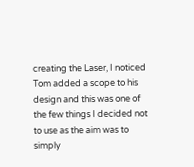creating the Laser, I noticed Tom added a scope to his design and this was one of the few things I decided not to use as the aim was to simply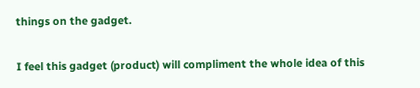things on the gadget.

I feel this gadget (product) will compliment the whole idea of this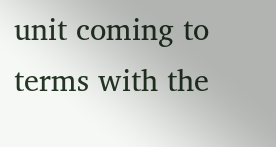unit coming to terms with the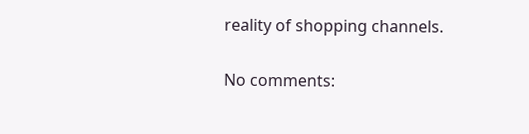reality of shopping channels.

No comments: